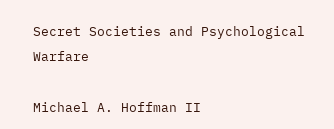Secret Societies and Psychological Warfare

Michael A. Hoffman II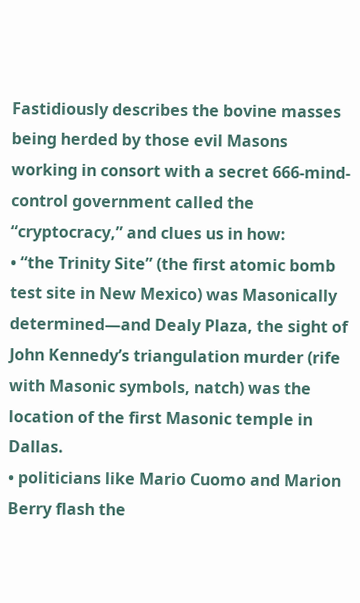Fastidiously describes the bovine masses being herded by those evil Masons working in consort with a secret 666-mind-control government called the “cryptocracy,” and clues us in how:
• “the Trinity Site” (the first atomic bomb test site in New Mexico) was Masonically determined—and Dealy Plaza, the sight of John Kennedy’s triangulation murder (rife with Masonic symbols, natch) was the location of the first Masonic temple in Dallas.
• politicians like Mario Cuomo and Marion Berry flash the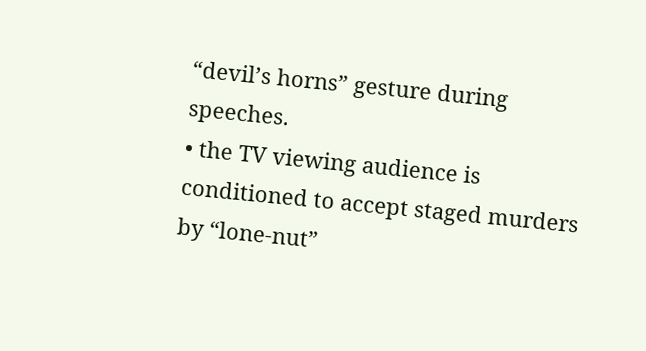“devil’s horns” gesture during speeches.
• the TV viewing audience is conditioned to accept staged murders by “lone-nut”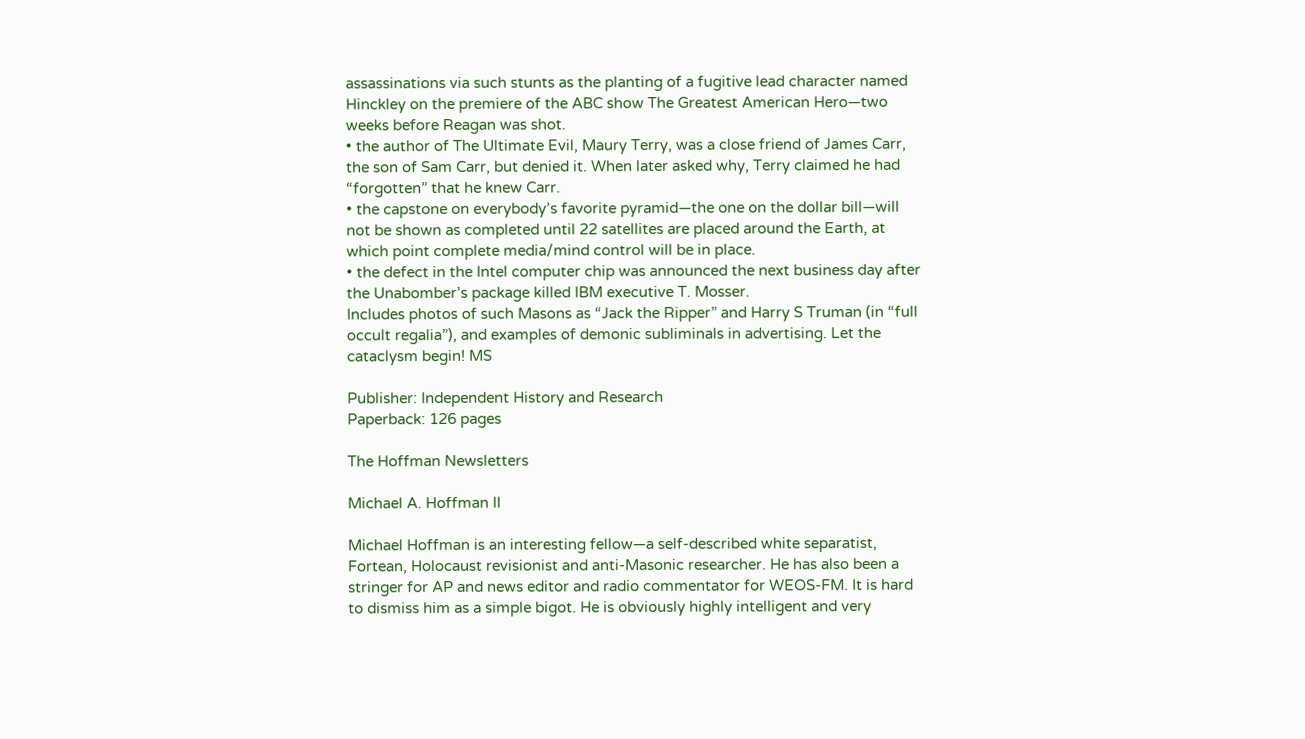assassinations via such stunts as the planting of a fugitive lead character named Hinckley on the premiere of the ABC show The Greatest American Hero—two weeks before Reagan was shot.
• the author of The Ultimate Evil, Maury Terry, was a close friend of James Carr, the son of Sam Carr, but denied it. When later asked why, Terry claimed he had “forgotten” that he knew Carr.
• the capstone on everybody’s favorite pyramid—the one on the dollar bill—will not be shown as completed until 22 satellites are placed around the Earth, at which point complete media/mind control will be in place.
• the defect in the Intel computer chip was announced the next business day after the Unabomber’s package killed IBM executive T. Mosser.
Includes photos of such Masons as “Jack the Ripper” and Harry S Truman (in “full occult regalia”), and examples of demonic subliminals in advertising. Let the cataclysm begin! MS

Publisher: Independent History and Research
Paperback: 126 pages

The Hoffman Newsletters

Michael A. Hoffman II

Michael Hoffman is an interesting fellow—a self-described white separatist, Fortean, Holocaust revisionist and anti-Masonic researcher. He has also been a stringer for AP and news editor and radio commentator for WEOS-FM. It is hard to dismiss him as a simple bigot. He is obviously highly intelligent and very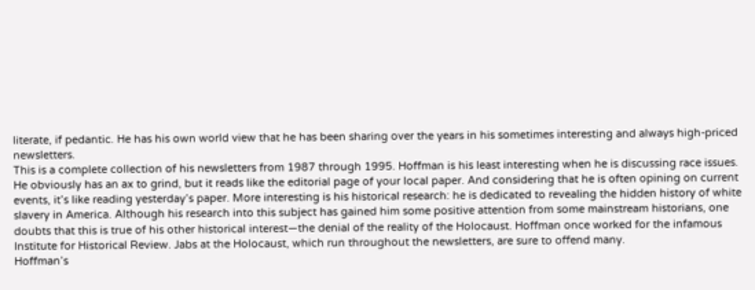literate, if pedantic. He has his own world view that he has been sharing over the years in his sometimes interesting and always high-priced newsletters.
This is a complete collection of his newsletters from 1987 through 1995. Hoffman is his least interesting when he is discussing race issues. He obviously has an ax to grind, but it reads like the editorial page of your local paper. And considering that he is often opining on current events, it’s like reading yesterday’s paper. More interesting is his historical research: he is dedicated to revealing the hidden history of white slavery in America. Although his research into this subject has gained him some positive attention from some mainstream historians, one doubts that this is true of his other historical interest—the denial of the reality of the Holocaust. Hoffman once worked for the infamous Institute for Historical Review. Jabs at the Holocaust, which run throughout the newsletters, are sure to offend many.
Hoffman’s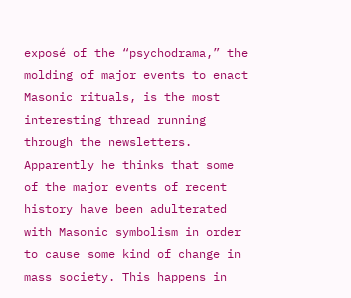exposé of the “psychodrama,” the molding of major events to enact Masonic rituals, is the most interesting thread running through the newsletters. Apparently he thinks that some of the major events of recent history have been adulterated with Masonic symbolism in order to cause some kind of change in mass society. This happens in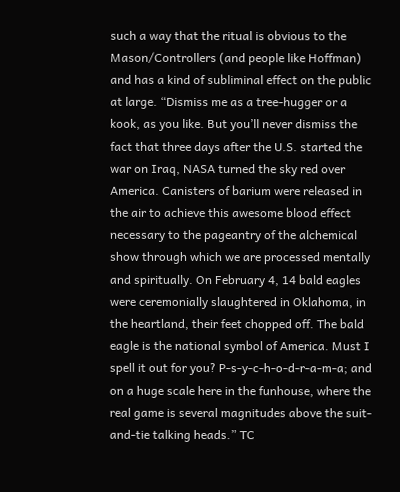such a way that the ritual is obvious to the Mason/Controllers (and people like Hoffman) and has a kind of subliminal effect on the public at large. “Dismiss me as a tree-hugger or a kook, as you like. But you’ll never dismiss the fact that three days after the U.S. started the war on Iraq, NASA turned the sky red over America. Canisters of barium were released in the air to achieve this awesome blood effect necessary to the pageantry of the alchemical show through which we are processed mentally and spiritually. On February 4, 14 bald eagles were ceremonially slaughtered in Oklahoma, in the heartland, their feet chopped off. The bald eagle is the national symbol of America. Must I spell it out for you? P-s-y-c-h-o-d-r-a-m-a; and on a huge scale here in the funhouse, where the real game is several magnitudes above the suit-and-tie talking heads.” TC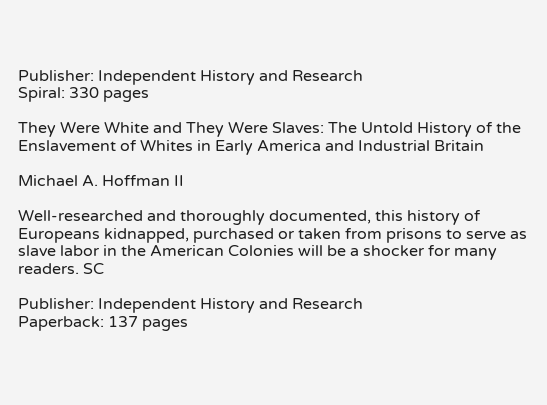Publisher: Independent History and Research
Spiral: 330 pages

They Were White and They Were Slaves: The Untold History of the Enslavement of Whites in Early America and Industrial Britain

Michael A. Hoffman II

Well-researched and thoroughly documented, this history of Europeans kidnapped, purchased or taken from prisons to serve as slave labor in the American Colonies will be a shocker for many readers. SC

Publisher: Independent History and Research
Paperback: 137 pages